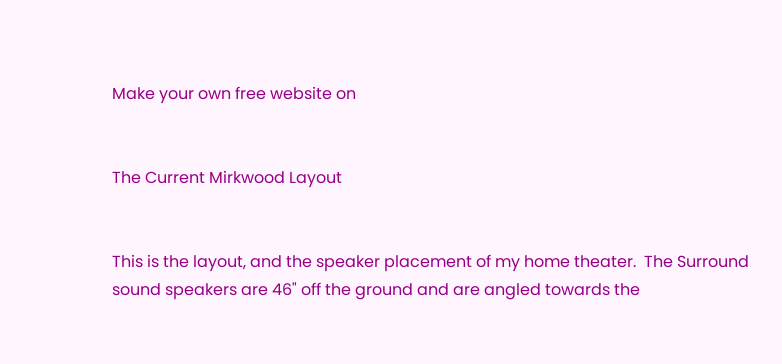Make your own free website on


The Current Mirkwood Layout


This is the layout, and the speaker placement of my home theater.  The Surround sound speakers are 46" off the ground and are angled towards the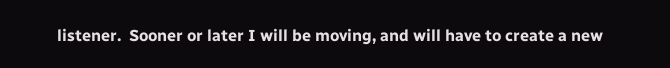listener.  Sooner or later I will be moving, and will have to create a new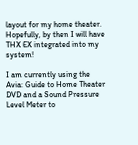layout for my home theater.  Hopefully, by then I will have THX EX integrated into my system!

I am currently using the Avia: Guide to Home Theater DVD and a Sound Pressure Level Meter to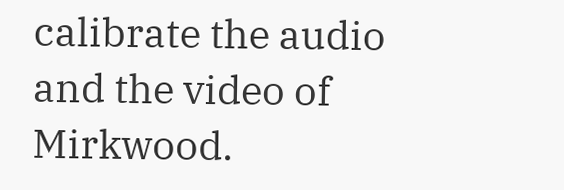calibrate the audio and the video of Mirkwood.